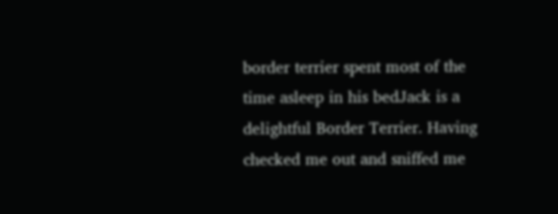border terrier spent most of the time asleep in his bedJack is a delightful Border Terrier. Having checked me out and sniffed me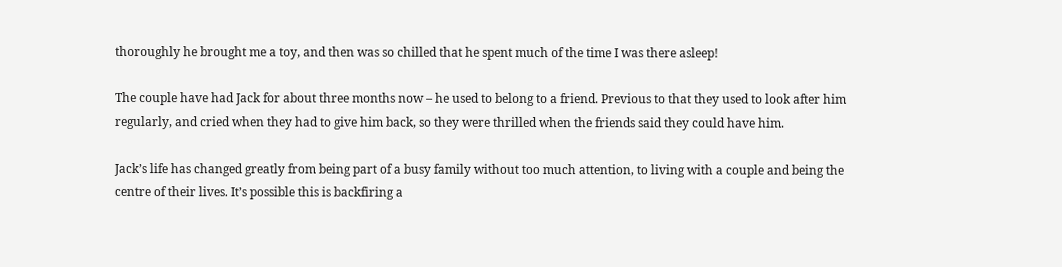thoroughly he brought me a toy, and then was so chilled that he spent much of the time I was there asleep!

The couple have had Jack for about three months now – he used to belong to a friend. Previous to that they used to look after him regularly, and cried when they had to give him back, so they were thrilled when the friends said they could have him.

Jack’s life has changed greatly from being part of a busy family without too much attention, to living with a couple and being the centre of their lives. It’s possible this is backfiring a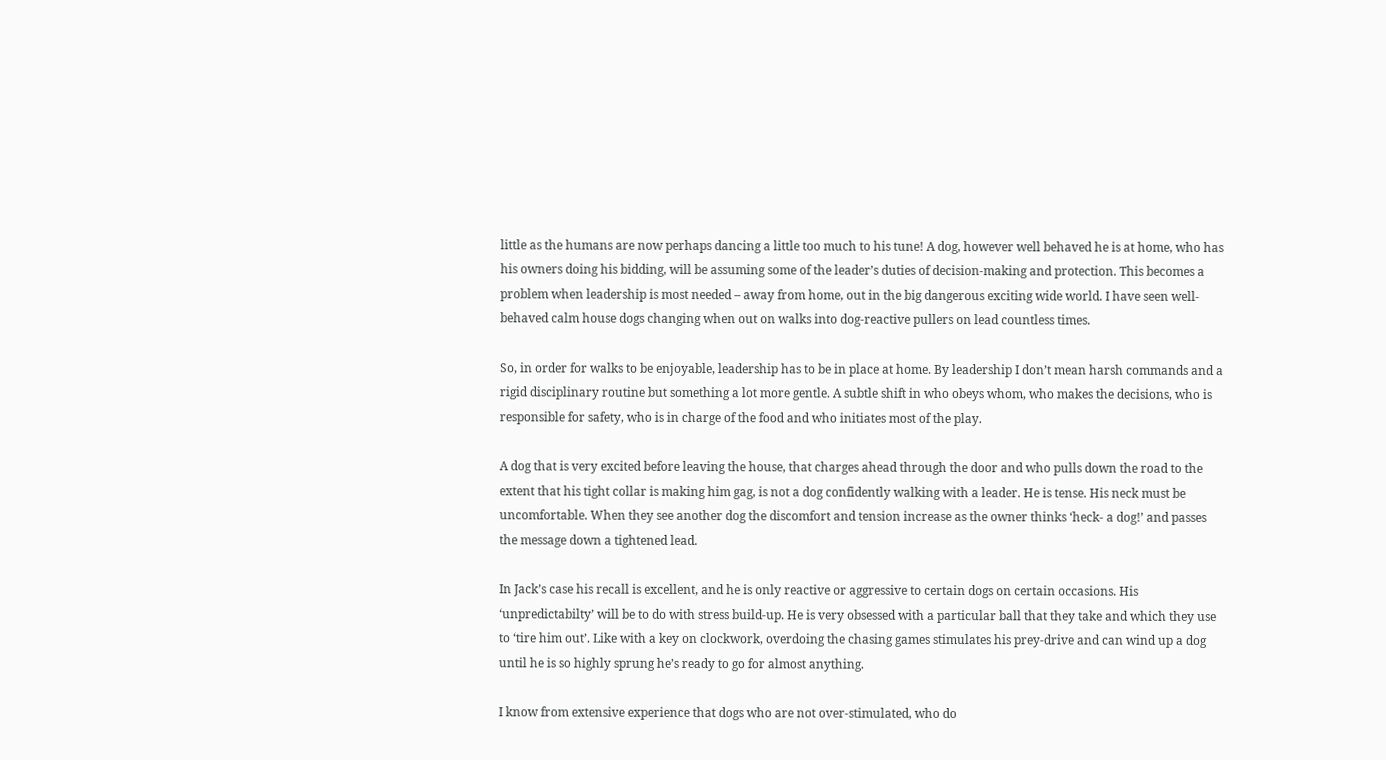little as the humans are now perhaps dancing a little too much to his tune! A dog, however well behaved he is at home, who has his owners doing his bidding, will be assuming some of the leader’s duties of decision-making and protection. This becomes a problem when leadership is most needed – away from home, out in the big dangerous exciting wide world. I have seen well-behaved calm house dogs changing when out on walks into dog-reactive pullers on lead countless times.

So, in order for walks to be enjoyable, leadership has to be in place at home. By leadership I don’t mean harsh commands and a rigid disciplinary routine but something a lot more gentle. A subtle shift in who obeys whom, who makes the decisions, who is responsible for safety, who is in charge of the food and who initiates most of the play.

A dog that is very excited before leaving the house, that charges ahead through the door and who pulls down the road to the extent that his tight collar is making him gag, is not a dog confidently walking with a leader. He is tense. His neck must be uncomfortable. When they see another dog the discomfort and tension increase as the owner thinks ‘heck- a dog!’ and passes the message down a tightened lead.

In Jack’s case his recall is excellent, and he is only reactive or aggressive to certain dogs on certain occasions. His ‘unpredictabilty’ will be to do with stress build-up. He is very obsessed with a particular ball that they take and which they use to ‘tire him out’. Like with a key on clockwork, overdoing the chasing games stimulates his prey-drive and can wind up a dog until he is so highly sprung he’s ready to go for almost anything.

I know from extensive experience that dogs who are not over-stimulated, who do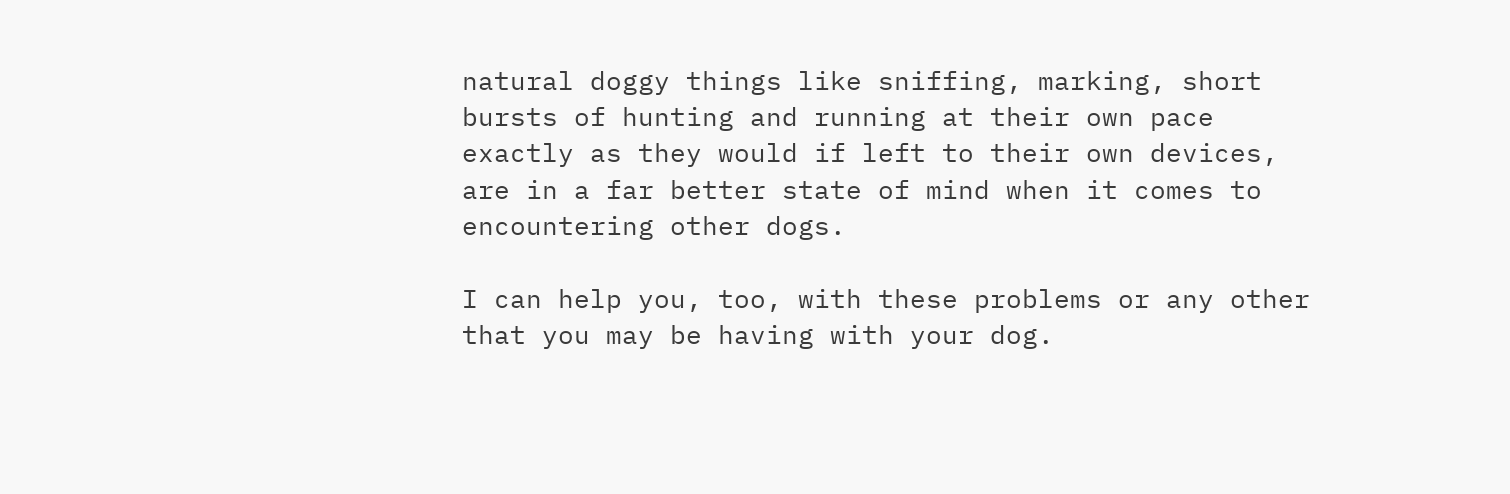natural doggy things like sniffing, marking, short bursts of hunting and running at their own pace exactly as they would if left to their own devices, are in a far better state of mind when it comes to encountering other dogs.

I can help you, too, with these problems or any other that you may be having with your dog.